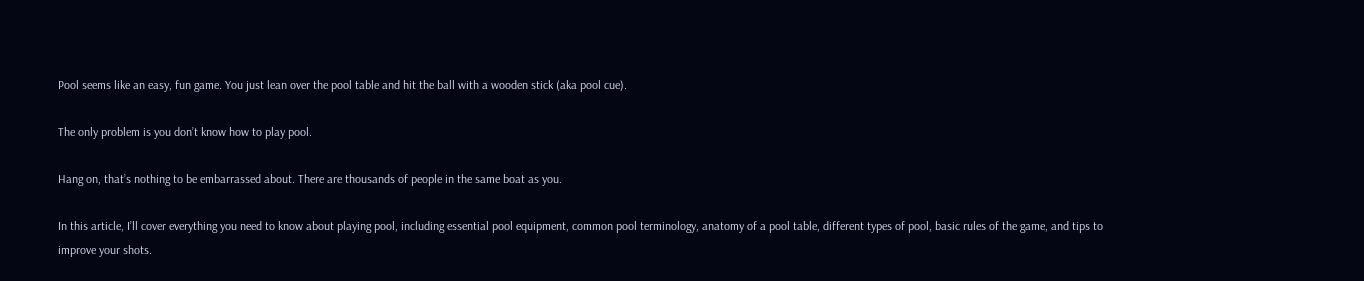Pool seems like an easy, fun game. You just lean over the pool table and hit the ball with a wooden stick (aka pool cue).

The only problem is you don’t know how to play pool.

Hang on, that’s nothing to be embarrassed about. There are thousands of people in the same boat as you.

In this article, I’ll cover everything you need to know about playing pool, including essential pool equipment, common pool terminology, anatomy of a pool table, different types of pool, basic rules of the game, and tips to improve your shots.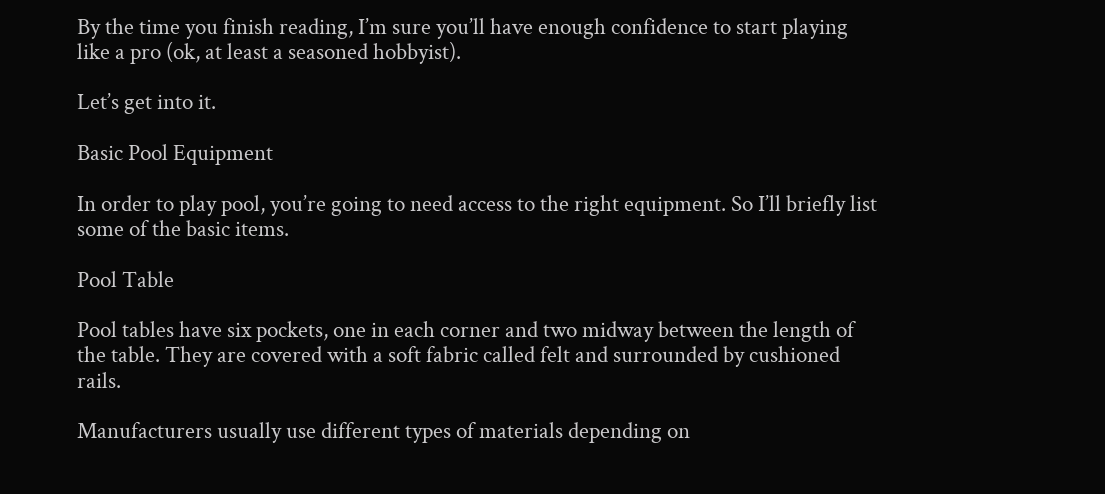By the time you finish reading, I’m sure you’ll have enough confidence to start playing like a pro (ok, at least a seasoned hobbyist).

Let’s get into it.

Basic Pool Equipment

In order to play pool, you’re going to need access to the right equipment. So I’ll briefly list some of the basic items.

Pool Table

Pool tables have six pockets, one in each corner and two midway between the length of the table. They are covered with a soft fabric called felt and surrounded by cushioned rails.

Manufacturers usually use different types of materials depending on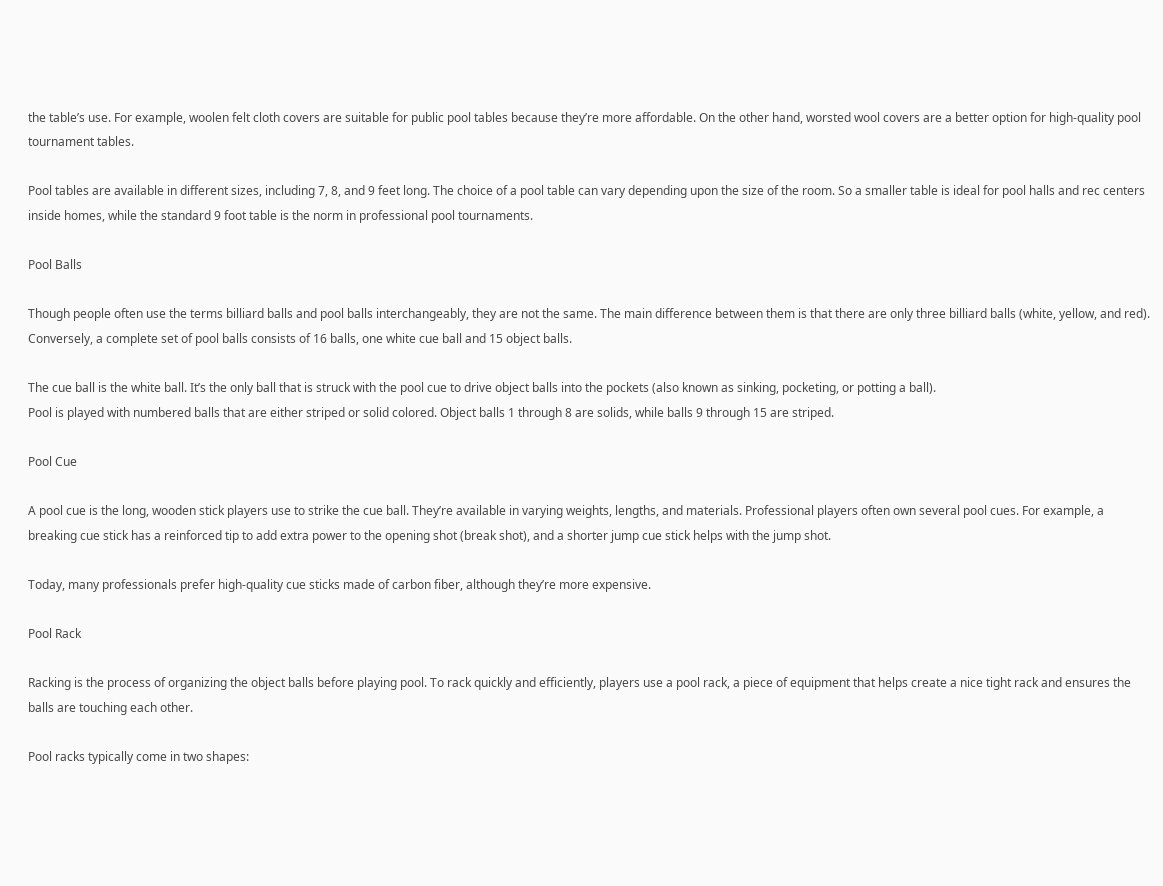the table’s use. For example, woolen felt cloth covers are suitable for public pool tables because they’re more affordable. On the other hand, worsted wool covers are a better option for high-quality pool tournament tables.

Pool tables are available in different sizes, including 7, 8, and 9 feet long. The choice of a pool table can vary depending upon the size of the room. So a smaller table is ideal for pool halls and rec centers inside homes, while the standard 9 foot table is the norm in professional pool tournaments.

Pool Balls

Though people often use the terms billiard balls and pool balls interchangeably, they are not the same. The main difference between them is that there are only three billiard balls (white, yellow, and red). Conversely, a complete set of pool balls consists of 16 balls, one white cue ball and 15 object balls.

The cue ball is the white ball. It’s the only ball that is struck with the pool cue to drive object balls into the pockets (also known as sinking, pocketing, or potting a ball).
Pool is played with numbered balls that are either striped or solid colored. Object balls 1 through 8 are solids, while balls 9 through 15 are striped.

Pool Cue

A pool cue is the long, wooden stick players use to strike the cue ball. They’re available in varying weights, lengths, and materials. Professional players often own several pool cues. For example, a breaking cue stick has a reinforced tip to add extra power to the opening shot (break shot), and a shorter jump cue stick helps with the jump shot.

Today, many professionals prefer high-quality cue sticks made of carbon fiber, although they’re more expensive.

Pool Rack

Racking is the process of organizing the object balls before playing pool. To rack quickly and efficiently, players use a pool rack, a piece of equipment that helps create a nice tight rack and ensures the balls are touching each other.

Pool racks typically come in two shapes: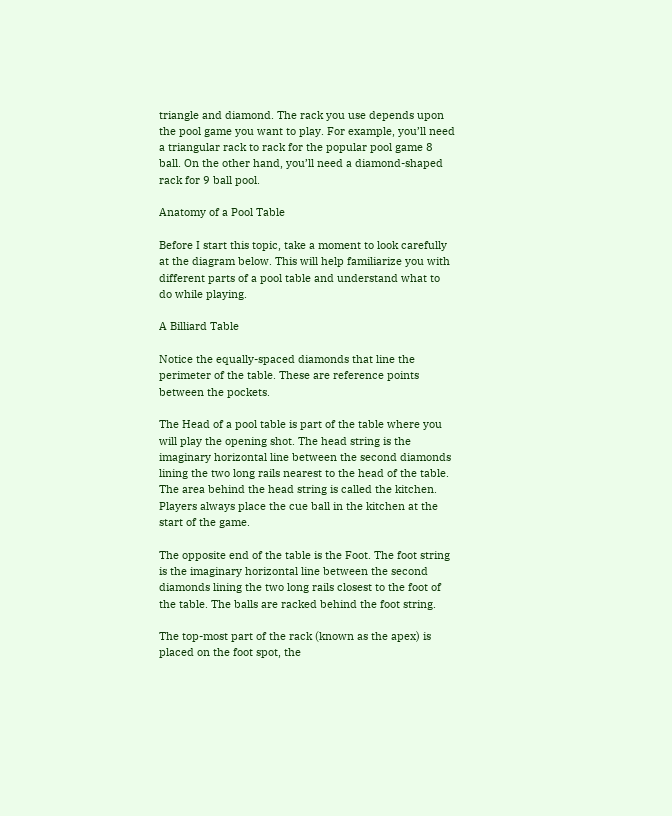triangle and diamond. The rack you use depends upon the pool game you want to play. For example, you’ll need a triangular rack to rack for the popular pool game 8 ball. On the other hand, you’ll need a diamond-shaped rack for 9 ball pool.

Anatomy of a Pool Table

Before I start this topic, take a moment to look carefully at the diagram below. This will help familiarize you with different parts of a pool table and understand what to do while playing.

A Billiard Table

Notice the equally-spaced diamonds that line the perimeter of the table. These are reference points between the pockets.

The Head of a pool table is part of the table where you will play the opening shot. The head string is the imaginary horizontal line between the second diamonds lining the two long rails nearest to the head of the table. The area behind the head string is called the kitchen. Players always place the cue ball in the kitchen at the start of the game.

The opposite end of the table is the Foot. The foot string is the imaginary horizontal line between the second diamonds lining the two long rails closest to the foot of the table. The balls are racked behind the foot string.

The top-most part of the rack (known as the apex) is placed on the foot spot, the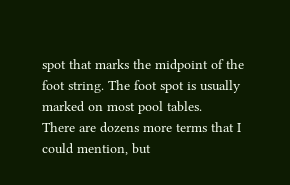spot that marks the midpoint of the foot string. The foot spot is usually marked on most pool tables.
There are dozens more terms that I could mention, but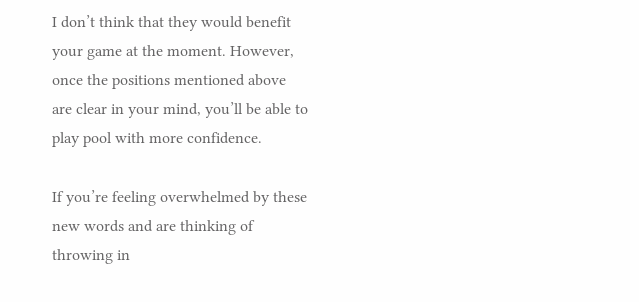I don’t think that they would benefit your game at the moment. However, once the positions mentioned above are clear in your mind, you’ll be able to play pool with more confidence.

If you’re feeling overwhelmed by these new words and are thinking of throwing in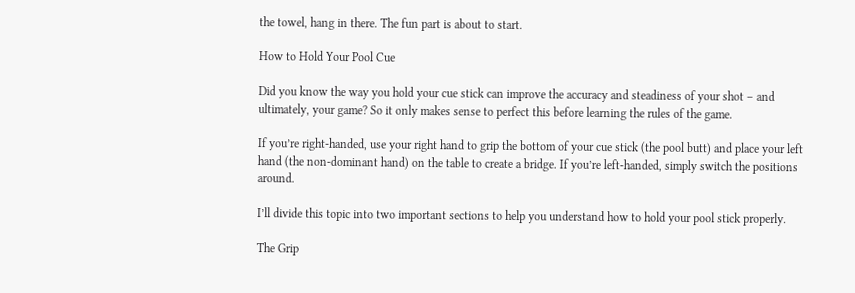the towel, hang in there. The fun part is about to start.

How to Hold Your Pool Cue

Did you know the way you hold your cue stick can improve the accuracy and steadiness of your shot – and ultimately, your game? So it only makes sense to perfect this before learning the rules of the game.

If you’re right-handed, use your right hand to grip the bottom of your cue stick (the pool butt) and place your left hand (the non-dominant hand) on the table to create a bridge. If you’re left-handed, simply switch the positions around.

I’ll divide this topic into two important sections to help you understand how to hold your pool stick properly.

The Grip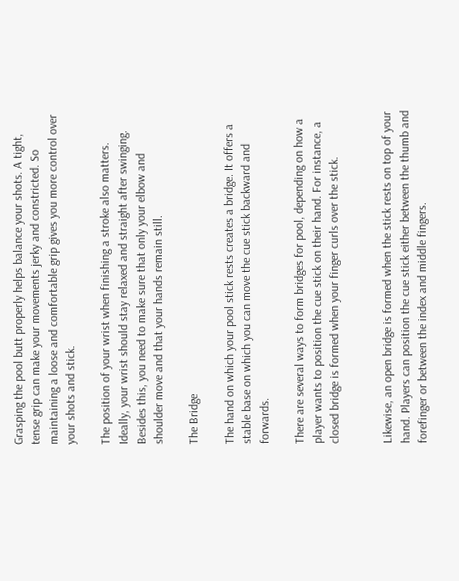Grasping the pool butt properly helps balance your shots. A tight, tense grip can make your movements jerky and constricted. So maintaining a loose and comfortable grip gives you more control over your shots and stick.

The position of your wrist when finishing a stroke also matters. Ideally, your wrist should stay relaxed and straight after swinging. Besides this, you need to make sure that only your elbow and shoulder move and that your hands remain still.

The Bridge

The hand on which your pool stick rests creates a bridge. It offers a stable base on which you can move the cue stick backward and forwards.

There are several ways to form bridges for pool, depending on how a player wants to position the cue stick on their hand. For instance, a closed bridge is formed when your finger curls over the stick.


Likewise, an open bridge is formed when the stick rests on top of your hand. Players can position the cue stick either between the thumb and forefinger or between the index and middle fingers.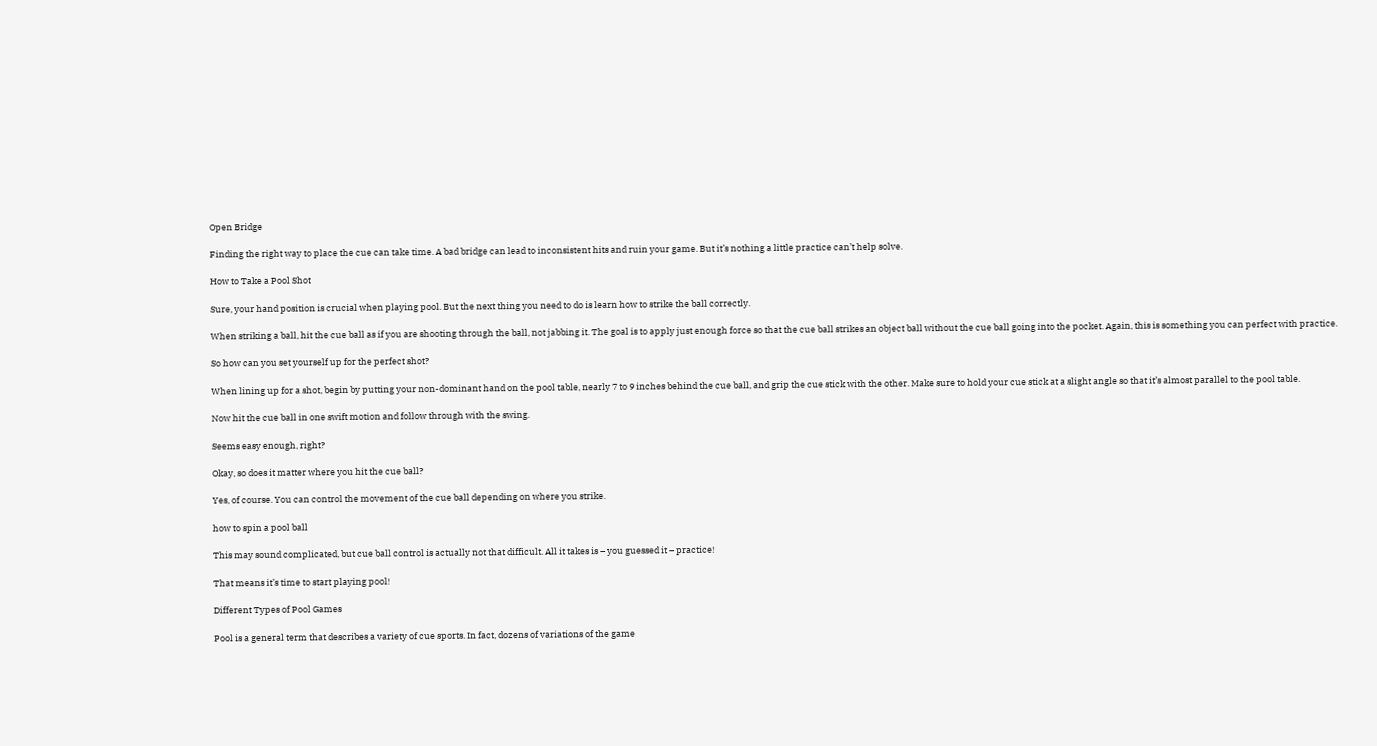Open Bridge

Finding the right way to place the cue can take time. A bad bridge can lead to inconsistent hits and ruin your game. But it’s nothing a little practice can’t help solve.

How to Take a Pool Shot

Sure, your hand position is crucial when playing pool. But the next thing you need to do is learn how to strike the ball correctly.

When striking a ball, hit the cue ball as if you are shooting through the ball, not jabbing it. The goal is to apply just enough force so that the cue ball strikes an object ball without the cue ball going into the pocket. Again, this is something you can perfect with practice.

So how can you set yourself up for the perfect shot?

When lining up for a shot, begin by putting your non-dominant hand on the pool table, nearly 7 to 9 inches behind the cue ball, and grip the cue stick with the other. Make sure to hold your cue stick at a slight angle so that it’s almost parallel to the pool table.

Now hit the cue ball in one swift motion and follow through with the swing.

Seems easy enough, right?

Okay, so does it matter where you hit the cue ball?

Yes, of course. You can control the movement of the cue ball depending on where you strike.

how to spin a pool ball

This may sound complicated, but cue ball control is actually not that difficult. All it takes is – you guessed it – practice!

That means it’s time to start playing pool!

Different Types of Pool Games

Pool is a general term that describes a variety of cue sports. In fact, dozens of variations of the game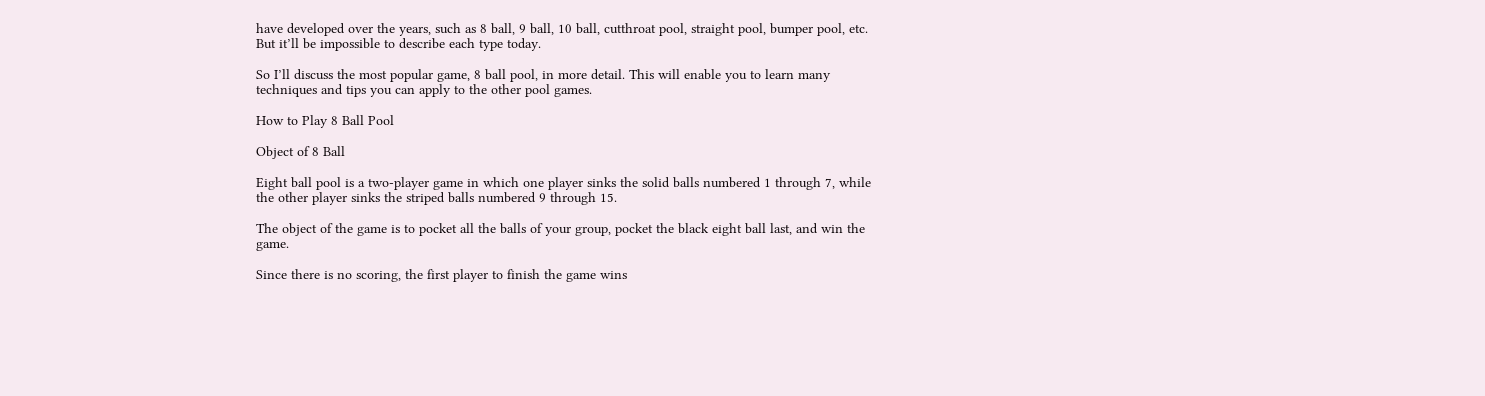have developed over the years, such as 8 ball, 9 ball, 10 ball, cutthroat pool, straight pool, bumper pool, etc. But it’ll be impossible to describe each type today.

So I’ll discuss the most popular game, 8 ball pool, in more detail. This will enable you to learn many techniques and tips you can apply to the other pool games.

How to Play 8 Ball Pool

Object of 8 Ball

Eight ball pool is a two-player game in which one player sinks the solid balls numbered 1 through 7, while the other player sinks the striped balls numbered 9 through 15.

The object of the game is to pocket all the balls of your group, pocket the black eight ball last, and win the game.

Since there is no scoring, the first player to finish the game wins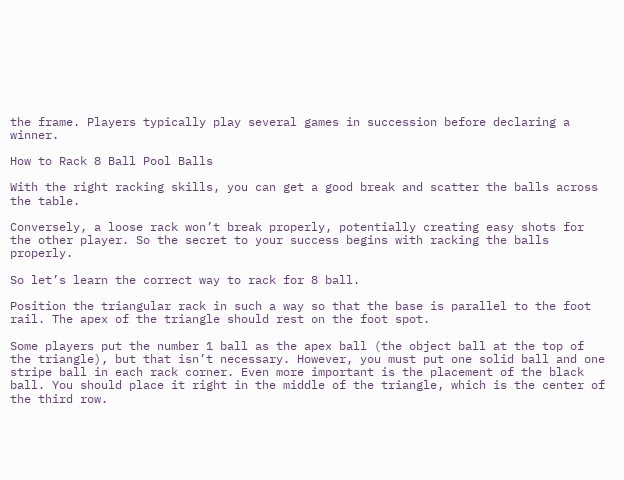the frame. Players typically play several games in succession before declaring a winner.

How to Rack 8 Ball Pool Balls

With the right racking skills, you can get a good break and scatter the balls across the table.

Conversely, a loose rack won’t break properly, potentially creating easy shots for the other player. So the secret to your success begins with racking the balls properly.

So let’s learn the correct way to rack for 8 ball.

Position the triangular rack in such a way so that the base is parallel to the foot rail. The apex of the triangle should rest on the foot spot.

Some players put the number 1 ball as the apex ball (the object ball at the top of the triangle), but that isn’t necessary. However, you must put one solid ball and one stripe ball in each rack corner. Even more important is the placement of the black ball. You should place it right in the middle of the triangle, which is the center of the third row.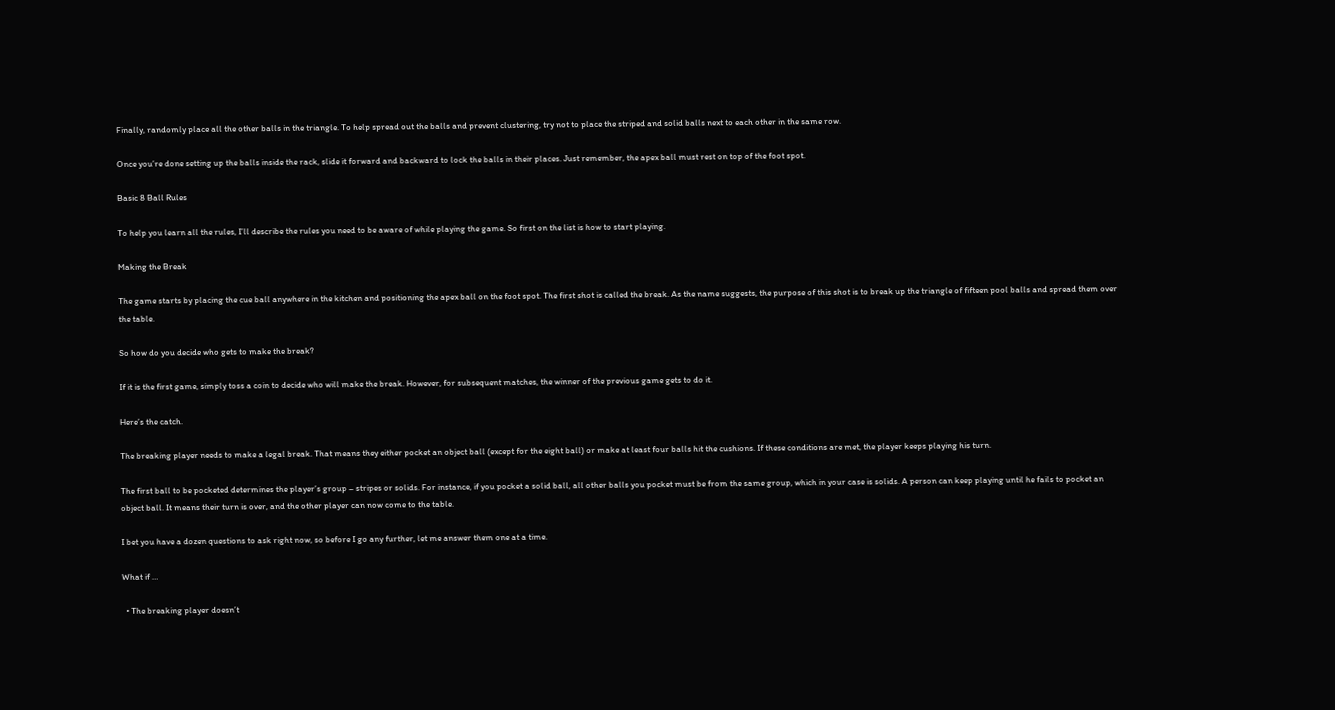Finally, randomly place all the other balls in the triangle. To help spread out the balls and prevent clustering, try not to place the striped and solid balls next to each other in the same row.

Once you’re done setting up the balls inside the rack, slide it forward and backward to lock the balls in their places. Just remember, the apex ball must rest on top of the foot spot.

Basic 8 Ball Rules

To help you learn all the rules, I’ll describe the rules you need to be aware of while playing the game. So first on the list is how to start playing.

Making the Break

The game starts by placing the cue ball anywhere in the kitchen and positioning the apex ball on the foot spot. The first shot is called the break. As the name suggests, the purpose of this shot is to break up the triangle of fifteen pool balls and spread them over the table.

So how do you decide who gets to make the break?

If it is the first game, simply toss a coin to decide who will make the break. However, for subsequent matches, the winner of the previous game gets to do it.

Here’s the catch.

The breaking player needs to make a legal break. That means they either pocket an object ball (except for the eight ball) or make at least four balls hit the cushions. If these conditions are met, the player keeps playing his turn.

The first ball to be pocketed determines the player’s group – stripes or solids. For instance, if you pocket a solid ball, all other balls you pocket must be from the same group, which in your case is solids. A person can keep playing until he fails to pocket an object ball. It means their turn is over, and the other player can now come to the table.

I bet you have a dozen questions to ask right now, so before I go any further, let me answer them one at a time.

What if …

  • The breaking player doesn’t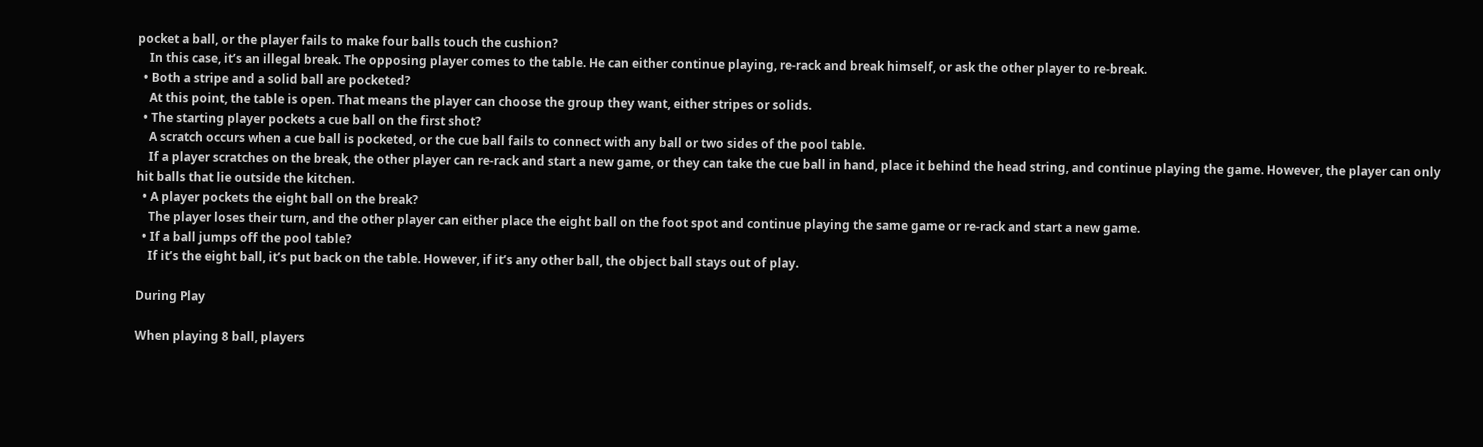pocket a ball, or the player fails to make four balls touch the cushion?
    In this case, it’s an illegal break. The opposing player comes to the table. He can either continue playing, re-rack and break himself, or ask the other player to re-break.
  • Both a stripe and a solid ball are pocketed?
    At this point, the table is open. That means the player can choose the group they want, either stripes or solids.
  • The starting player pockets a cue ball on the first shot?
    A scratch occurs when a cue ball is pocketed, or the cue ball fails to connect with any ball or two sides of the pool table.
    If a player scratches on the break, the other player can re-rack and start a new game, or they can take the cue ball in hand, place it behind the head string, and continue playing the game. However, the player can only hit balls that lie outside the kitchen.
  • A player pockets the eight ball on the break?
    The player loses their turn, and the other player can either place the eight ball on the foot spot and continue playing the same game or re-rack and start a new game.
  • If a ball jumps off the pool table?
    If it’s the eight ball, it’s put back on the table. However, if it’s any other ball, the object ball stays out of play.

During Play

When playing 8 ball, players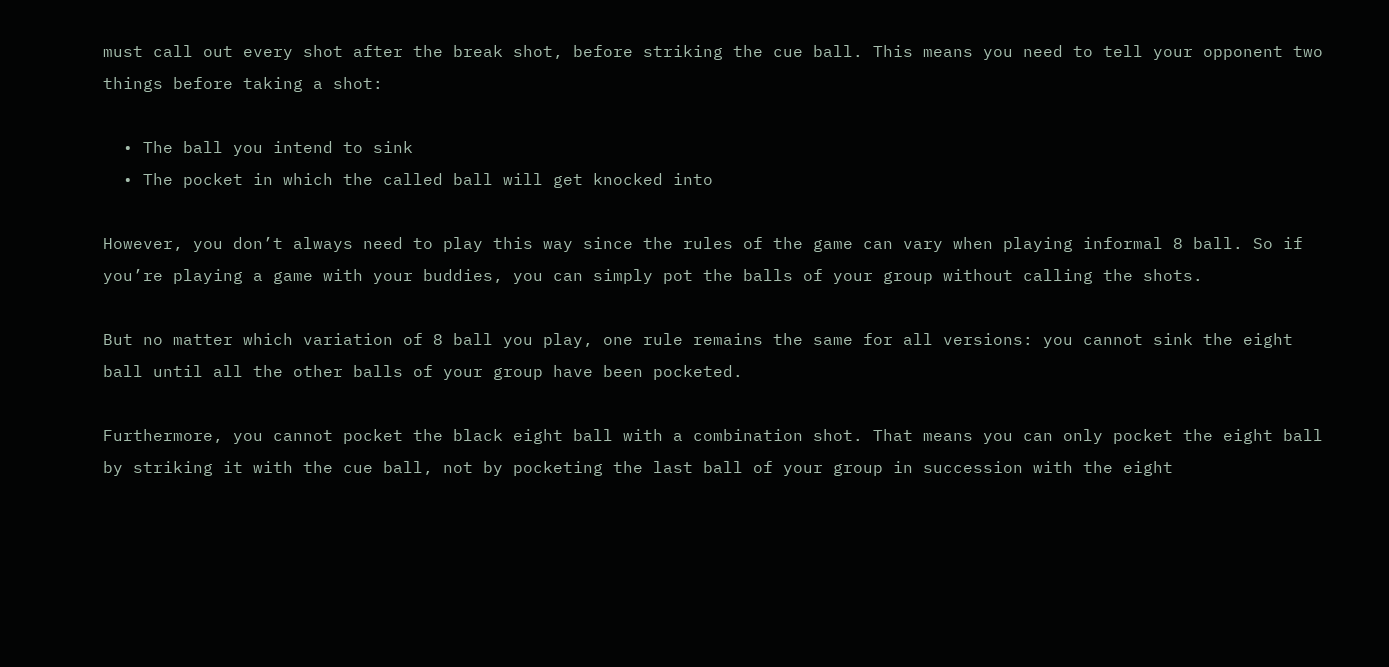must call out every shot after the break shot, before striking the cue ball. This means you need to tell your opponent two things before taking a shot:

  • The ball you intend to sink
  • The pocket in which the called ball will get knocked into

However, you don’t always need to play this way since the rules of the game can vary when playing informal 8 ball. So if you’re playing a game with your buddies, you can simply pot the balls of your group without calling the shots.

But no matter which variation of 8 ball you play, one rule remains the same for all versions: you cannot sink the eight ball until all the other balls of your group have been pocketed.

Furthermore, you cannot pocket the black eight ball with a combination shot. That means you can only pocket the eight ball by striking it with the cue ball, not by pocketing the last ball of your group in succession with the eight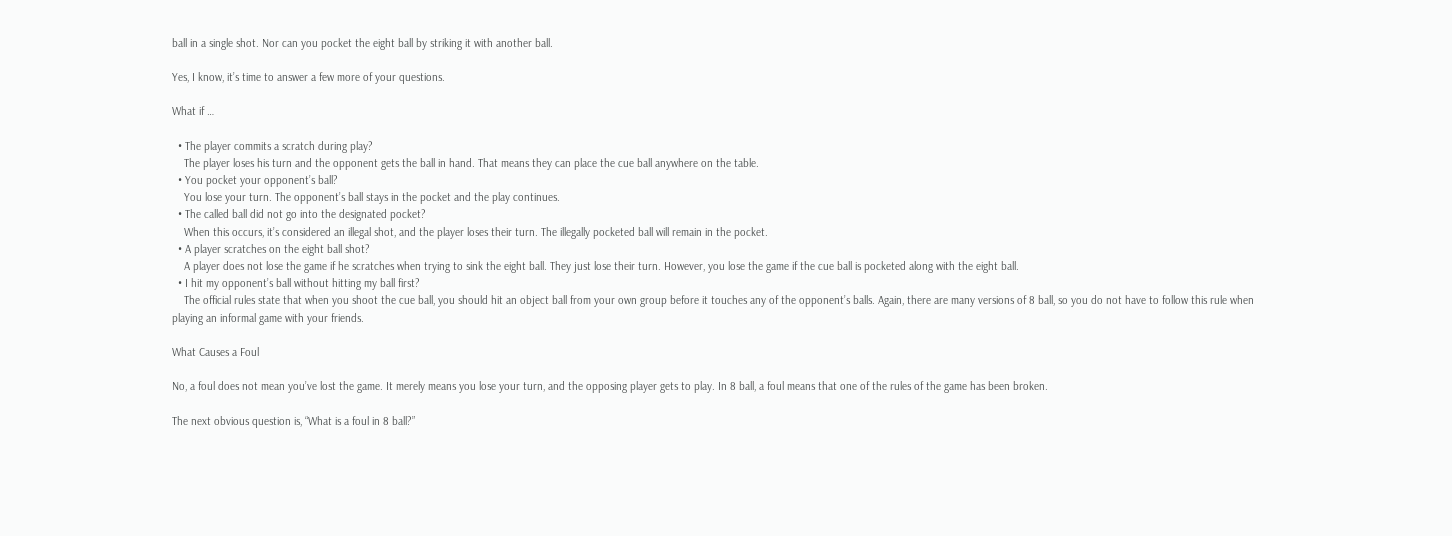ball in a single shot. Nor can you pocket the eight ball by striking it with another ball.

Yes, I know, it’s time to answer a few more of your questions.

What if …

  • The player commits a scratch during play?
    The player loses his turn and the opponent gets the ball in hand. That means they can place the cue ball anywhere on the table.
  • You pocket your opponent’s ball?
    You lose your turn. The opponent’s ball stays in the pocket and the play continues.
  • The called ball did not go into the designated pocket?
    When this occurs, it’s considered an illegal shot, and the player loses their turn. The illegally pocketed ball will remain in the pocket.
  • A player scratches on the eight ball shot?
    A player does not lose the game if he scratches when trying to sink the eight ball. They just lose their turn. However, you lose the game if the cue ball is pocketed along with the eight ball.
  • I hit my opponent’s ball without hitting my ball first?
    The official rules state that when you shoot the cue ball, you should hit an object ball from your own group before it touches any of the opponent’s balls. Again, there are many versions of 8 ball, so you do not have to follow this rule when playing an informal game with your friends.

What Causes a Foul

No, a foul does not mean you’ve lost the game. It merely means you lose your turn, and the opposing player gets to play. In 8 ball, a foul means that one of the rules of the game has been broken.

The next obvious question is, “What is a foul in 8 ball?”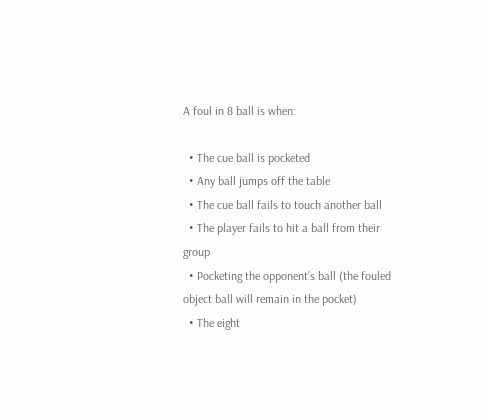A foul in 8 ball is when:

  • The cue ball is pocketed
  • Any ball jumps off the table
  • The cue ball fails to touch another ball
  • The player fails to hit a ball from their group
  • Pocketing the opponent’s ball (the fouled object ball will remain in the pocket)
  • The eight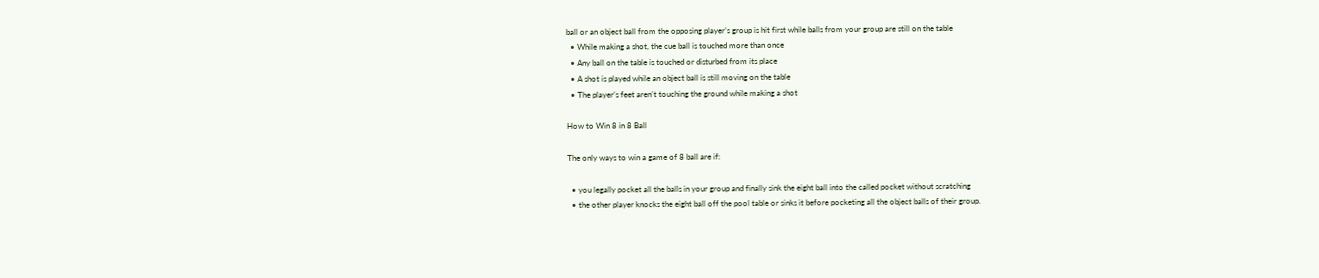ball or an object ball from the opposing player’s group is hit first while balls from your group are still on the table
  • While making a shot, the cue ball is touched more than once
  • Any ball on the table is touched or disturbed from its place
  • A shot is played while an object ball is still moving on the table
  • The player’s feet aren’t touching the ground while making a shot

How to Win 8 in 8 Ball

The only ways to win a game of 8 ball are if:

  • you legally pocket all the balls in your group and finally sink the eight ball into the called pocket without scratching
  • the other player knocks the eight ball off the pool table or sinks it before pocketing all the object balls of their group.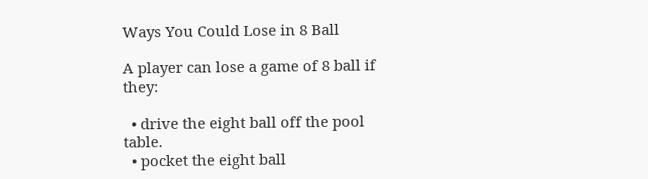Ways You Could Lose in 8 Ball

A player can lose a game of 8 ball if they:

  • drive the eight ball off the pool table.
  • pocket the eight ball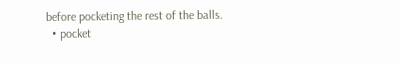before pocketing the rest of the balls.
  • pocket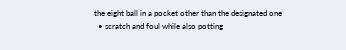the eight ball in a pocket other than the designated one
  • scratch and foul while also potting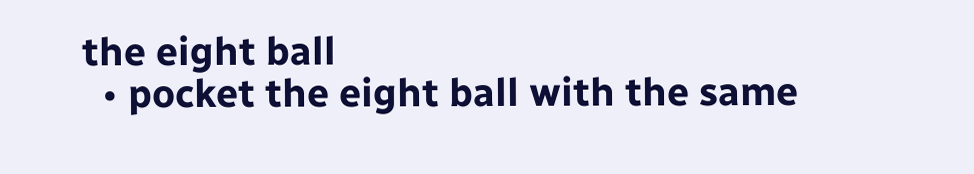the eight ball
  • pocket the eight ball with the same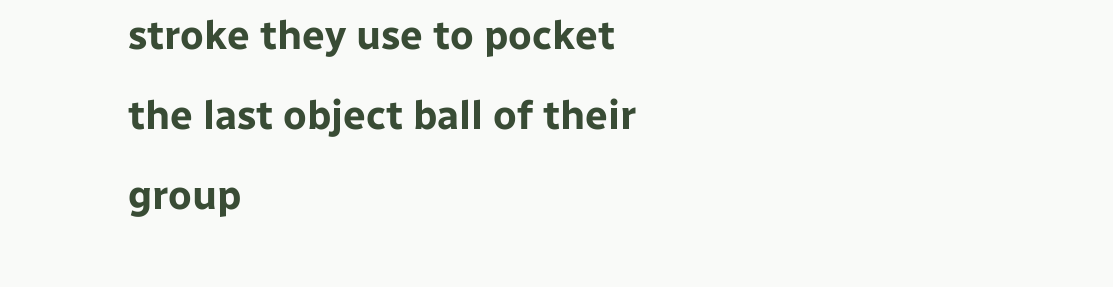stroke they use to pocket the last object ball of their group